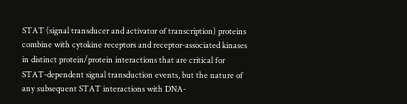STAT (signal transducer and activator of transcription) proteins combine with cytokine receptors and receptor-associated kinases in distinct protein/protein interactions that are critical for STAT-dependent signal transduction events, but the nature of any subsequent STAT interactions with DNA-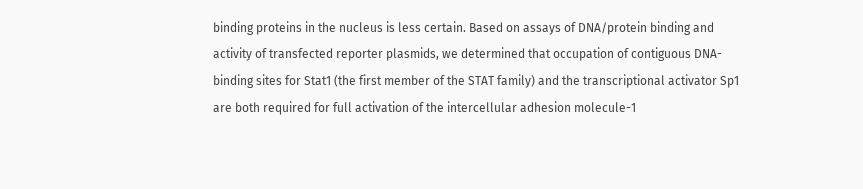binding proteins in the nucleus is less certain. Based on assays of DNA/protein binding and activity of transfected reporter plasmids, we determined that occupation of contiguous DNA-binding sites for Stat1 (the first member of the STAT family) and the transcriptional activator Sp1 are both required for full activation of the intercellular adhesion molecule-1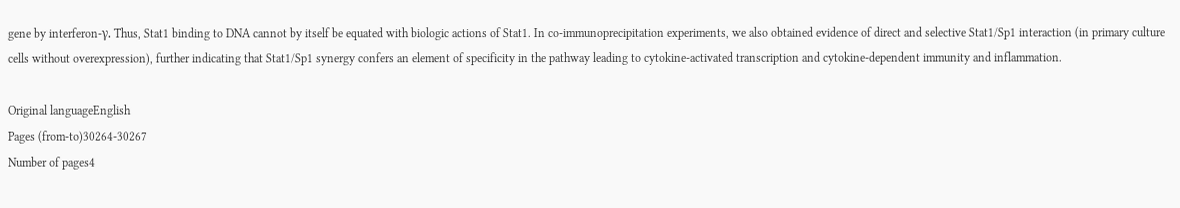gene by interferon-γ. Thus, Stat1 binding to DNA cannot by itself be equated with biologic actions of Stat1. In co-immunoprecipitation experiments, we also obtained evidence of direct and selective Stat1/Sp1 interaction (in primary culture cells without overexpression), further indicating that Stat1/Sp1 synergy confers an element of specificity in the pathway leading to cytokine-activated transcription and cytokine-dependent immunity and inflammation.

Original languageEnglish
Pages (from-to)30264-30267
Number of pages4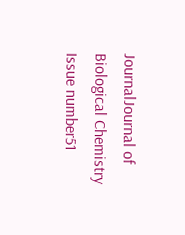JournalJournal of Biological Chemistry
Issue number51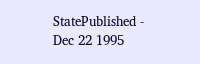StatePublished - Dec 22 1995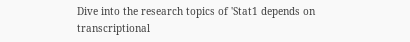Dive into the research topics of 'Stat1 depends on transcriptional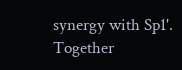synergy with Sp1'. Together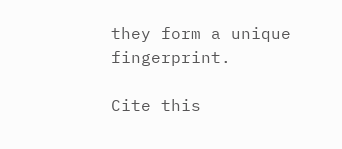they form a unique fingerprint.

Cite this